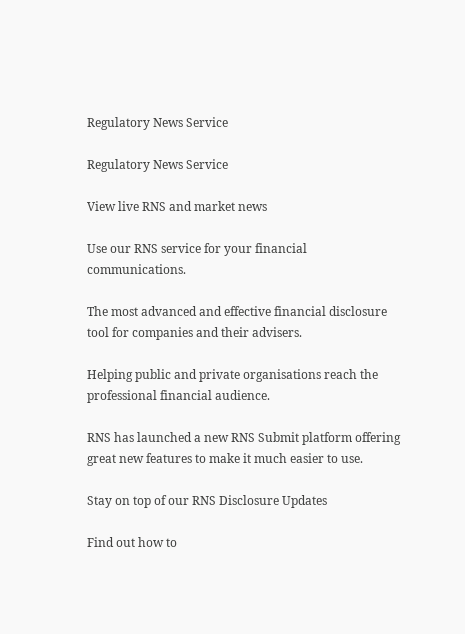Regulatory News Service

Regulatory News Service

View live RNS and market news

Use our RNS service for your financial communications.

The most advanced and effective financial disclosure tool for companies and their advisers.

Helping public and private organisations reach the professional financial audience.

RNS has launched a new RNS Submit platform offering great new features to make it much easier to use.

Stay on top of our RNS Disclosure Updates

Find out how to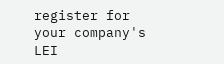register for your company's LEI